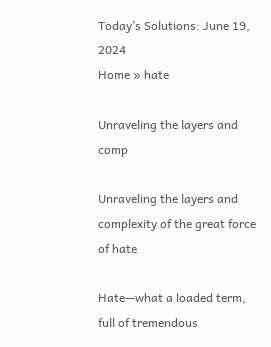Today’s Solutions: June 19, 2024
Home » hate

Unraveling the layers and comp

Unraveling the layers and complexity of the great force of hate

Hate—what a loaded term, full of tremendous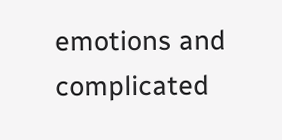emotions and complicated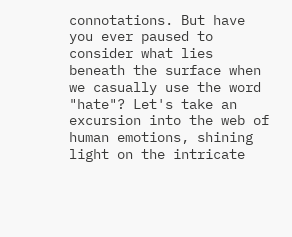connotations. But have you ever paused to consider what lies beneath the surface when we casually use the word "hate"? Let's take an excursion into the web of human emotions, shining light on the intricate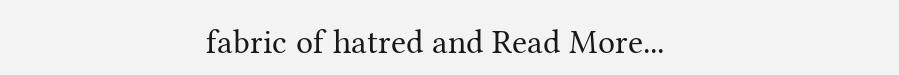fabric of hatred and Read More...